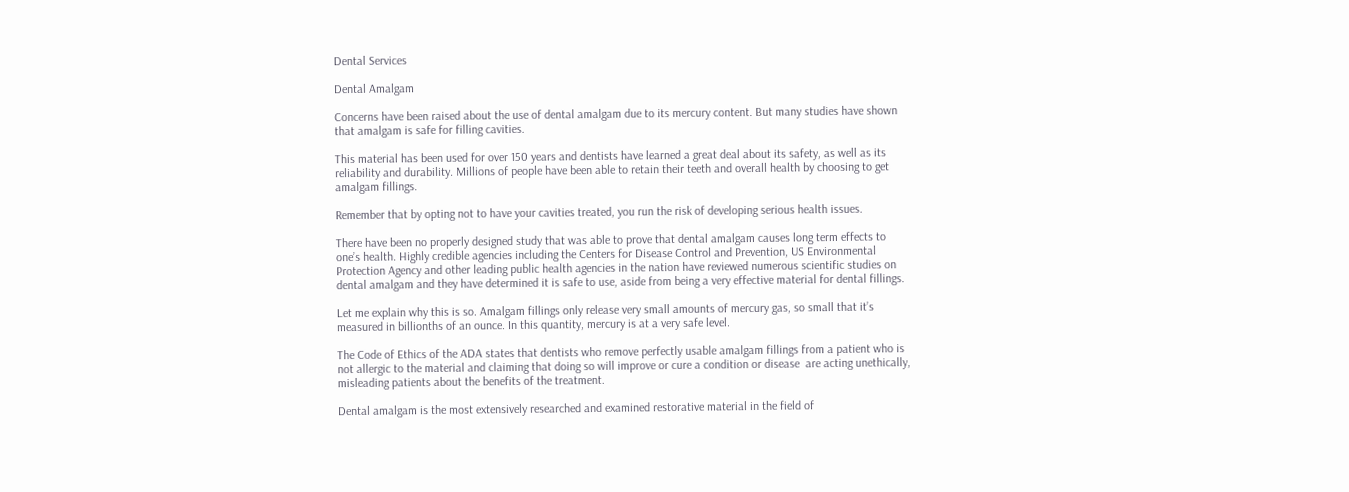Dental Services

Dental Amalgam

Concerns have been raised about the use of dental amalgam due to its mercury content. But many studies have shown that amalgam is safe for filling cavities.

This material has been used for over 150 years and dentists have learned a great deal about its safety, as well as its reliability and durability. Millions of people have been able to retain their teeth and overall health by choosing to get amalgam fillings.

Remember that by opting not to have your cavities treated, you run the risk of developing serious health issues.

There have been no properly designed study that was able to prove that dental amalgam causes long term effects to one’s health. Highly credible agencies including the Centers for Disease Control and Prevention, US Environmental Protection Agency and other leading public health agencies in the nation have reviewed numerous scientific studies on dental amalgam and they have determined it is safe to use, aside from being a very effective material for dental fillings.

Let me explain why this is so. Amalgam fillings only release very small amounts of mercury gas, so small that it’s measured in billionths of an ounce. In this quantity, mercury is at a very safe level.

The Code of Ethics of the ADA states that dentists who remove perfectly usable amalgam fillings from a patient who is not allergic to the material and claiming that doing so will improve or cure a condition or disease  are acting unethically, misleading patients about the benefits of the treatment.

Dental amalgam is the most extensively researched and examined restorative material in the field of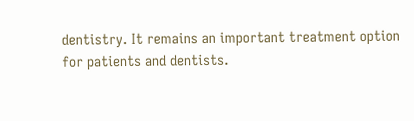dentistry. It remains an important treatment option for patients and dentists.